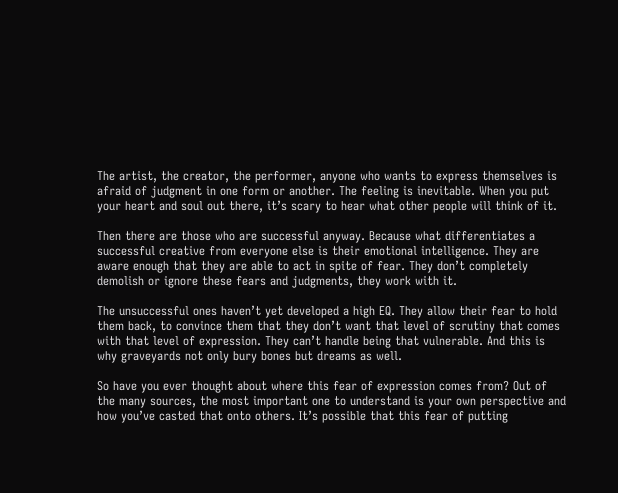The artist, the creator, the performer, anyone who wants to express themselves is afraid of judgment in one form or another. The feeling is inevitable. When you put your heart and soul out there, it’s scary to hear what other people will think of it.

Then there are those who are successful anyway. Because what differentiates a successful creative from everyone else is their emotional intelligence. They are aware enough that they are able to act in spite of fear. They don’t completely demolish or ignore these fears and judgments, they work with it.

The unsuccessful ones haven’t yet developed a high EQ. They allow their fear to hold them back, to convince them that they don’t want that level of scrutiny that comes with that level of expression. They can’t handle being that vulnerable. And this is why graveyards not only bury bones but dreams as well.

So have you ever thought about where this fear of expression comes from? Out of the many sources, the most important one to understand is your own perspective and how you’ve casted that onto others. It’s possible that this fear of putting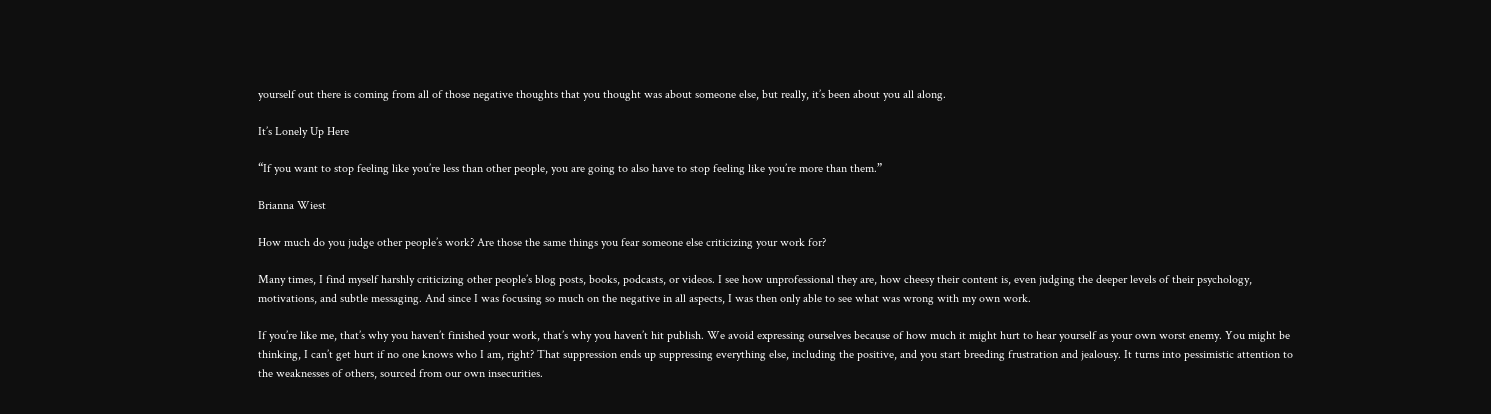yourself out there is coming from all of those negative thoughts that you thought was about someone else, but really, it’s been about you all along.

It’s Lonely Up Here

“If you want to stop feeling like you’re less than other people, you are going to also have to stop feeling like you’re more than them.”

Brianna Wiest

How much do you judge other people’s work? Are those the same things you fear someone else criticizing your work for?

Many times, I find myself harshly criticizing other people’s blog posts, books, podcasts, or videos. I see how unprofessional they are, how cheesy their content is, even judging the deeper levels of their psychology, motivations, and subtle messaging. And since I was focusing so much on the negative in all aspects, I was then only able to see what was wrong with my own work.

If you’re like me, that’s why you haven’t finished your work, that’s why you haven’t hit publish. We avoid expressing ourselves because of how much it might hurt to hear yourself as your own worst enemy. You might be thinking, I can’t get hurt if no one knows who I am, right? That suppression ends up suppressing everything else, including the positive, and you start breeding frustration and jealousy. It turns into pessimistic attention to the weaknesses of others, sourced from our own insecurities.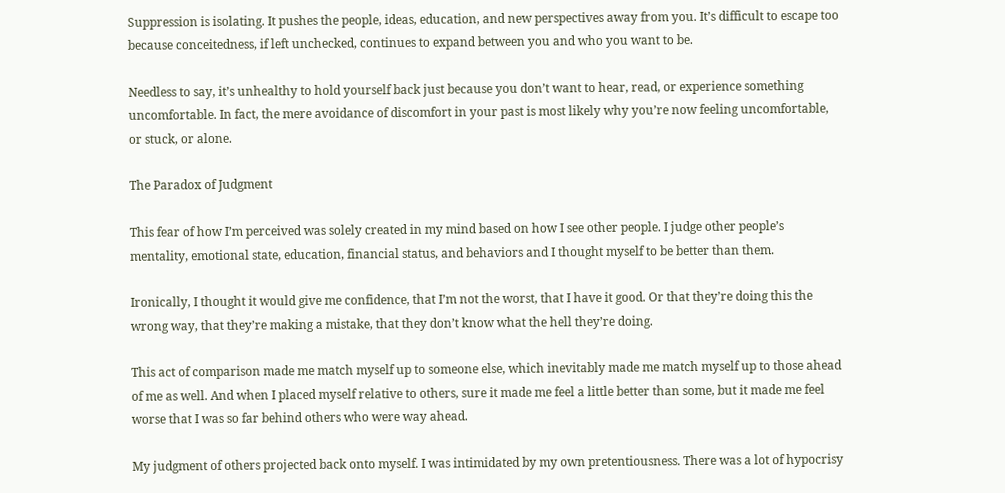Suppression is isolating. It pushes the people, ideas, education, and new perspectives away from you. It’s difficult to escape too because conceitedness, if left unchecked, continues to expand between you and who you want to be.

Needless to say, it’s unhealthy to hold yourself back just because you don’t want to hear, read, or experience something uncomfortable. In fact, the mere avoidance of discomfort in your past is most likely why you’re now feeling uncomfortable, or stuck, or alone.

The Paradox of Judgment

This fear of how I’m perceived was solely created in my mind based on how I see other people. I judge other people’s mentality, emotional state, education, financial status, and behaviors and I thought myself to be better than them.

Ironically, I thought it would give me confidence, that I’m not the worst, that I have it good. Or that they’re doing this the wrong way, that they’re making a mistake, that they don’t know what the hell they’re doing.

This act of comparison made me match myself up to someone else, which inevitably made me match myself up to those ahead of me as well. And when I placed myself relative to others, sure it made me feel a little better than some, but it made me feel worse that I was so far behind others who were way ahead.

My judgment of others projected back onto myself. I was intimidated by my own pretentiousness. There was a lot of hypocrisy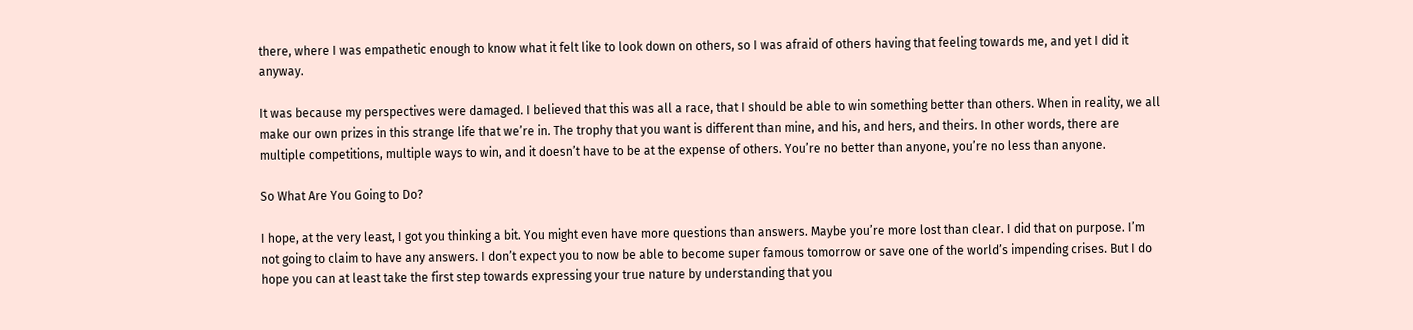there, where I was empathetic enough to know what it felt like to look down on others, so I was afraid of others having that feeling towards me, and yet I did it anyway.

It was because my perspectives were damaged. I believed that this was all a race, that I should be able to win something better than others. When in reality, we all make our own prizes in this strange life that we’re in. The trophy that you want is different than mine, and his, and hers, and theirs. In other words, there are multiple competitions, multiple ways to win, and it doesn’t have to be at the expense of others. You’re no better than anyone, you’re no less than anyone.

So What Are You Going to Do?

I hope, at the very least, I got you thinking a bit. You might even have more questions than answers. Maybe you’re more lost than clear. I did that on purpose. I’m not going to claim to have any answers. I don’t expect you to now be able to become super famous tomorrow or save one of the world’s impending crises. But I do hope you can at least take the first step towards expressing your true nature by understanding that you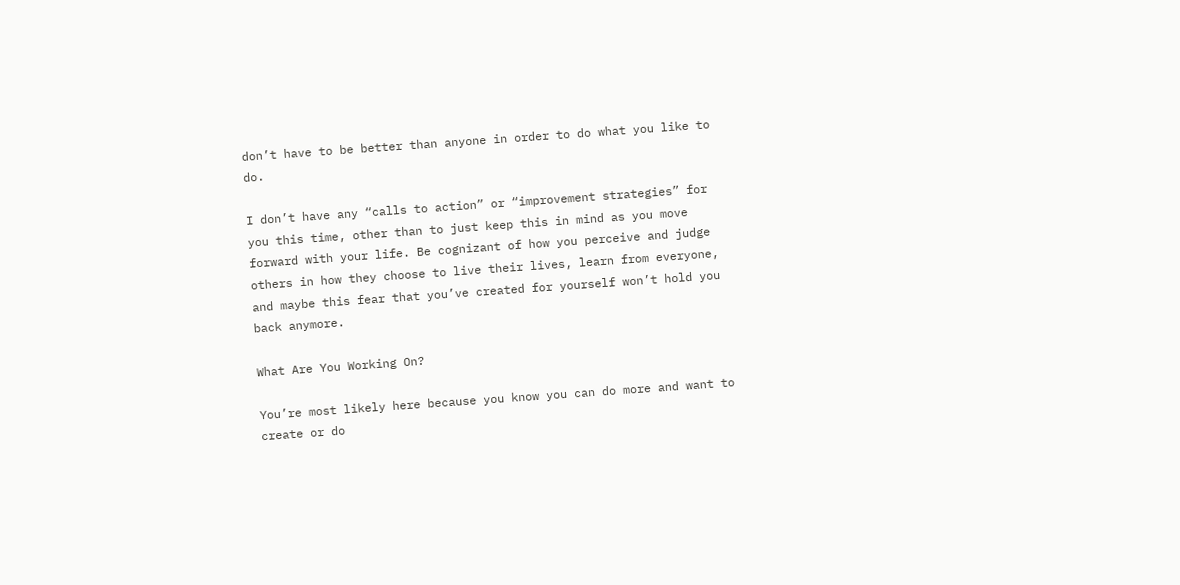don’t have to be better than anyone in order to do what you like to do.

I don’t have any “calls to action” or “improvement strategies” for you this time, other than to just keep this in mind as you move forward with your life. Be cognizant of how you perceive and judge others in how they choose to live their lives, learn from everyone, and maybe this fear that you’ve created for yourself won’t hold you back anymore.

What Are You Working On?

You’re most likely here because you know you can do more and want to create or do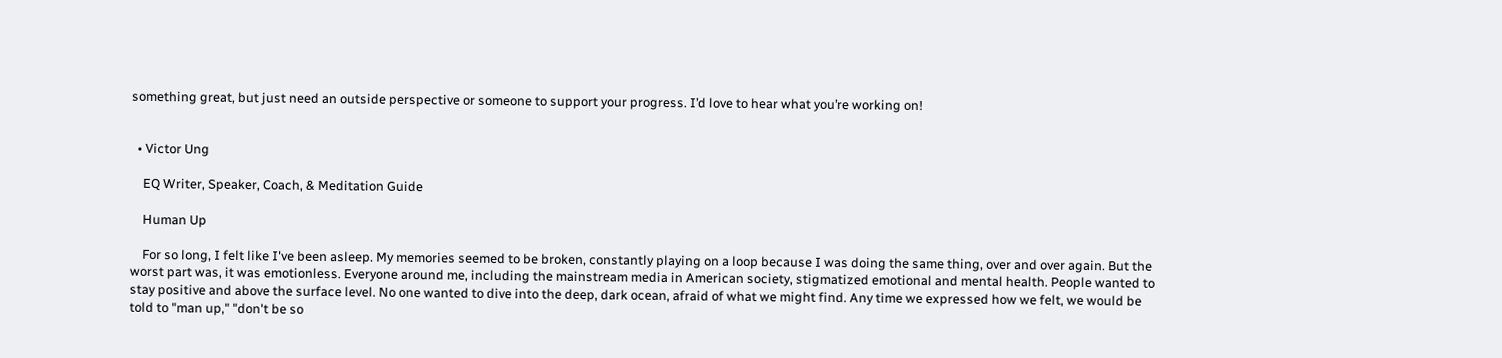something great, but just need an outside perspective or someone to support your progress. I’d love to hear what you’re working on!


  • Victor Ung

    EQ Writer, Speaker, Coach, & Meditation Guide

    Human Up

    For so long, I felt like I've been asleep. My memories seemed to be broken, constantly playing on a loop because I was doing the same thing, over and over again. But the worst part was, it was emotionless. Everyone around me, including the mainstream media in American society, stigmatized emotional and mental health. People wanted to stay positive and above the surface level. No one wanted to dive into the deep, dark ocean, afraid of what we might find. Any time we expressed how we felt, we would be told to "man up," "don't be so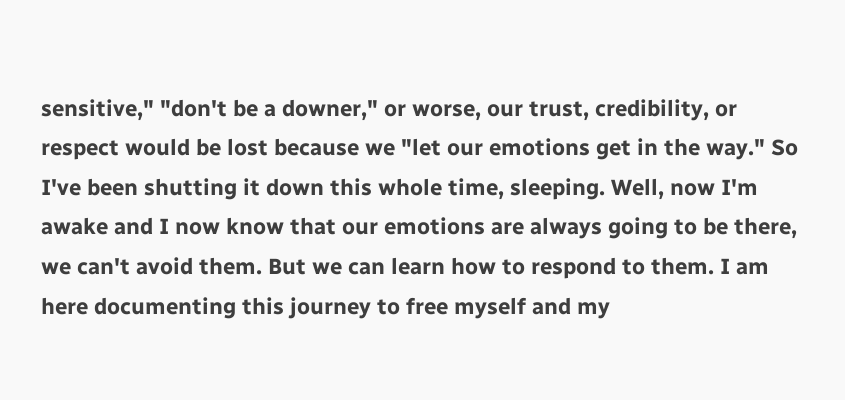sensitive," "don't be a downer," or worse, our trust, credibility, or respect would be lost because we "let our emotions get in the way." So I've been shutting it down this whole time, sleeping. Well, now I'm awake and I now know that our emotions are always going to be there, we can't avoid them. But we can learn how to respond to them. I am here documenting this journey to free myself and my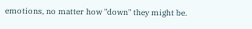emotions, no matter how "down" they might be.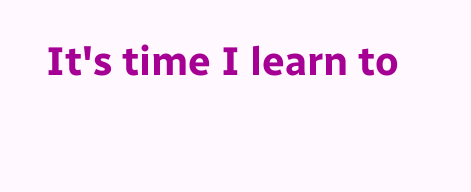It's time I learn to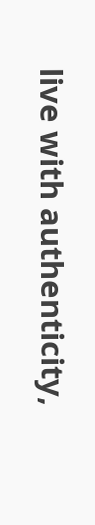live with authenticity,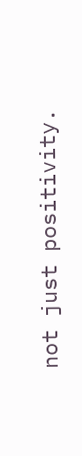not just positivity.